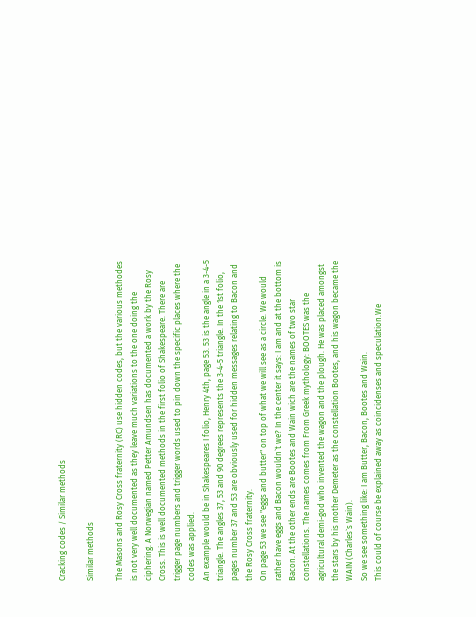Cracking codes / Similar methods

Similar methods

The Masons and Rosy Cross fraternity (RC) use hidden codes, but the various methodes is not very well documented as they leave much variations to the one doing the ciphering. A Norwegian named Petter Amundsen has documented a work by the Rosy Cross. This is well documented methods in the first folio of Shakespeare. There are trigger page numbers and trigger words used to pin down the specific places where the codes was applied.
An example would be in Shakespeares I folio, Henry 4th, page 53. 53 is the angle in a 3-4-5 triangle. The angles 37, 53 and 90 degrees represents the 3-4-5 triangle. In the 1st folio, pages number 37 and 53 are obviously used for hidden messages relating to Bacon and the Rosy Cross fraternity.
On page 53 we see "eggs and butter" on top of what we will see as a circle. We would rather have eggs and Bacon wouldn`t we? In the center it says: I am and at the bottom is Bacon. At the other ends are Bootes and Wain wich are the names of two star constellations. The names comes from From Greek mythology: BOOTES was the agricultural demi-god who invented the wagon and the plough. He was placed amongst the stars by his mother Demeter as the constellation Bootes, and his wagon became the WAIN (Charles`s Wain).
So we see something like: I am Butter, Bacon, Bootes and Wain.
This could of course be explained away as coincidenses and speculation.We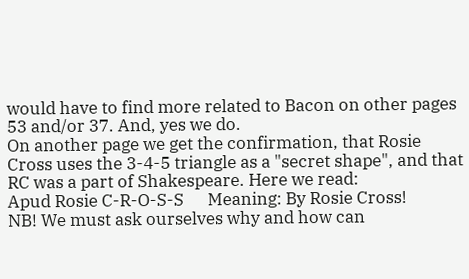would have to find more related to Bacon on other pages 53 and/or 37. And, yes we do.
On another page we get the confirmation, that Rosie Cross uses the 3-4-5 triangle as a "secret shape", and that RC was a part of Shakespeare. Here we read:
Apud Rosie C-R-O-S-S      Meaning: By Rosie Cross!
NB! We must ask ourselves why and how can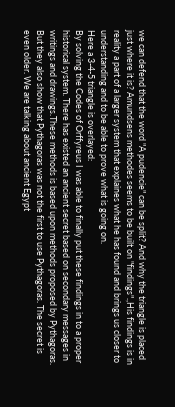we can defend that the word "A pudencie" can be split? And why the triangle is placed just where it is? Amundsens methodes seems to be built on "findings".,His findings is in reality a part of a larger system that explaines what he has found and brings us closer to understanding and to be able to prove what is going on.
Here a 3-4-5 triangle is overlayed:
By solving the Codes of Orffyreus I was able to finally put these findings in to a proper historical system. There has existed an ancient secret based on secondary messages in writings and drawings.These methods is based upon methods proposed by Pythagoras. But they also show that Pythagoras was not the first to use Pythagoras. The secret is even older. We are talking about ancient Egypt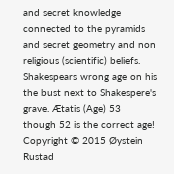and secret knowledge connected to the pyramids and secret geometry and non religious (scientific) beliefs.
Shakespears wrong age on his the bust next to Shakespere's grave. Ætatis (Age) 53
though 52 is the correct age!
Copyright © 2015 Øystein Rustad